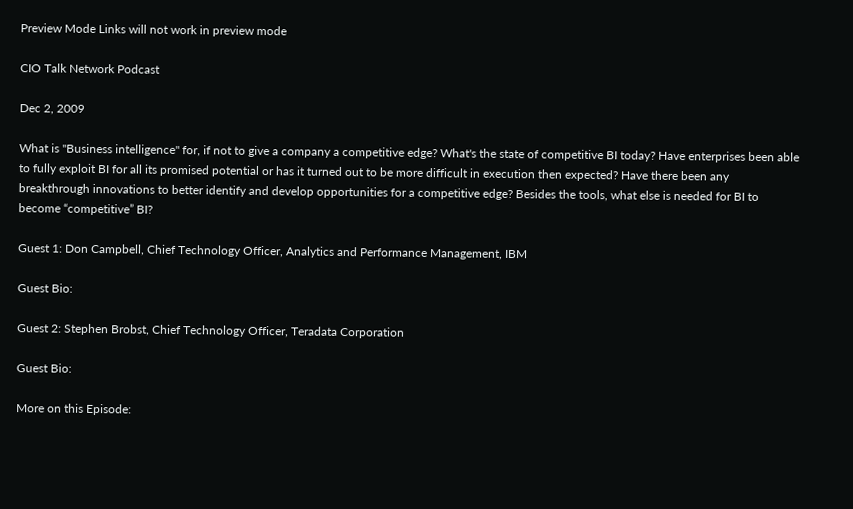Preview Mode Links will not work in preview mode

CIO Talk Network Podcast

Dec 2, 2009

What is "Business intelligence" for, if not to give a company a competitive edge? What's the state of competitive BI today? Have enterprises been able to fully exploit BI for all its promised potential or has it turned out to be more difficult in execution then expected? Have there been any breakthrough innovations to better identify and develop opportunities for a competitive edge? Besides the tools, what else is needed for BI to become “competitive” BI?

Guest 1: Don Campbell, Chief Technology Officer, Analytics and Performance Management, IBM

Guest Bio:

Guest 2: Stephen Brobst, Chief Technology Officer, Teradata Corporation

Guest Bio:

More on this Episode: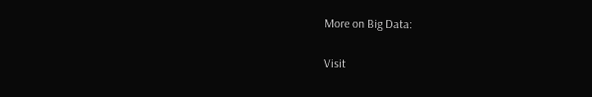More on Big Data:

Visit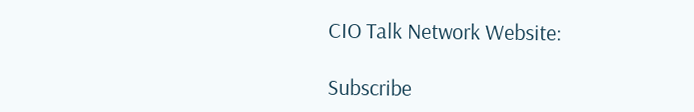CIO Talk Network Website:

Subscribe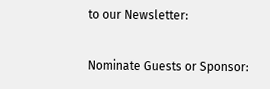to our Newsletter:

Nominate Guests or Sponsor: